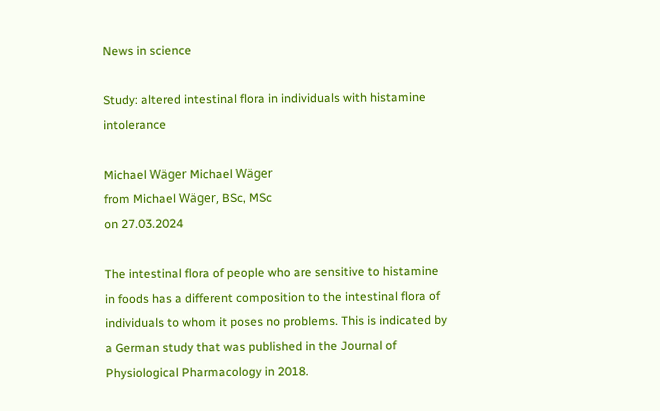News in science

Study: altered intestinal flora in individuals with histamine intolerance

Michael Wäger Michael Wäger
from Michael Wäger, BSc, MSc
on 27.03.2024

The intestinal flora of people who are sensitive to histamine in foods has a different composition to the intestinal flora of individuals to whom it poses no problems. This is indicated by a German study that was published in the Journal of Physiological Pharmacology in 2018.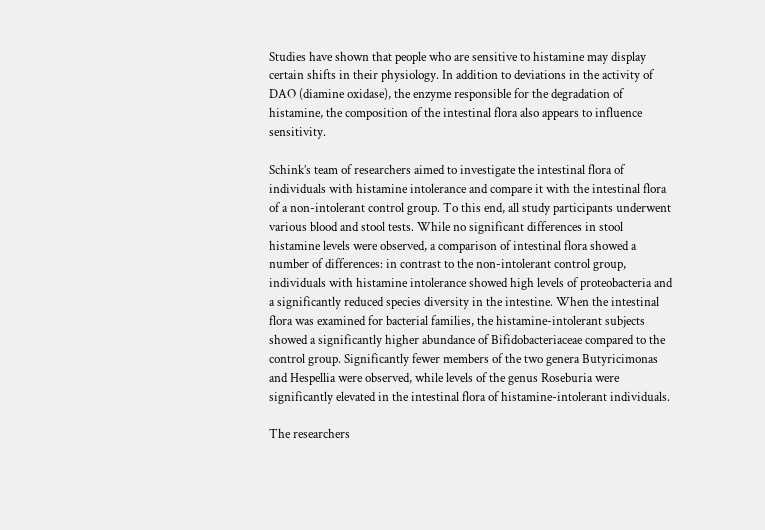Studies have shown that people who are sensitive to histamine may display certain shifts in their physiology. In addition to deviations in the activity of DAO (diamine oxidase), the enzyme responsible for the degradation of histamine, the composition of the intestinal flora also appears to influence sensitivity.

Schink’s team of researchers aimed to investigate the intestinal flora of individuals with histamine intolerance and compare it with the intestinal flora of a non-intolerant control group. To this end, all study participants underwent various blood and stool tests. While no significant differences in stool histamine levels were observed, a comparison of intestinal flora showed a number of differences: in contrast to the non-intolerant control group, individuals with histamine intolerance showed high levels of proteobacteria and a significantly reduced species diversity in the intestine. When the intestinal flora was examined for bacterial families, the histamine-intolerant subjects showed a significantly higher abundance of Bifidobacteriaceae compared to the control group. Significantly fewer members of the two genera Butyricimonas and Hespellia were observed, while levels of the genus Roseburia were significantly elevated in the intestinal flora of histamine-intolerant individuals.

The researchers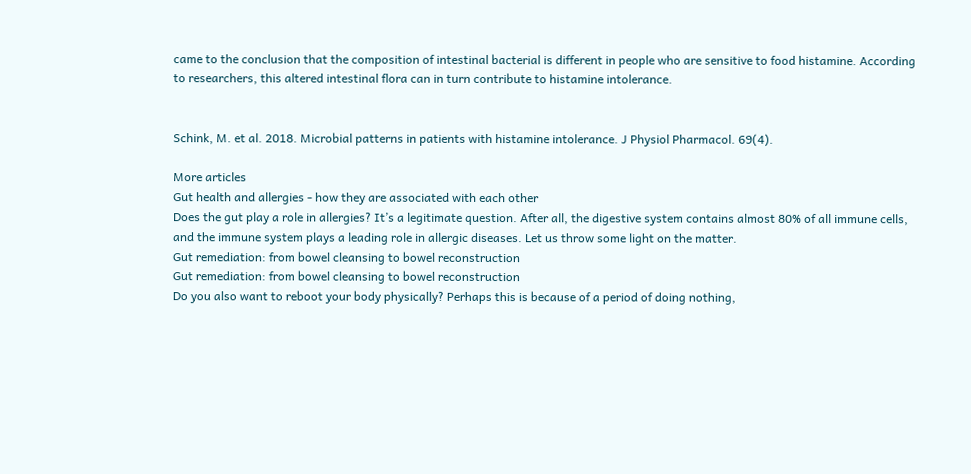came to the conclusion that the composition of intestinal bacterial is different in people who are sensitive to food histamine. According to researchers, this altered intestinal flora can in turn contribute to histamine intolerance.


Schink, M. et al. 2018. Microbial patterns in patients with histamine intolerance. J Physiol Pharmacol. 69(4).

More articles
Gut health and allergies - how they are associated with each other
Does the gut play a role in allergies? It’s a legitimate question. After all, the digestive system contains almost 80% of all immune cells, and the immune system plays a leading role in allergic diseases. Let us throw some light on the matter.
Gut remediation: from bowel cleansing to bowel reconstruction
Gut remediation: from bowel cleansing to bowel reconstruction
Do you also want to reboot your body physically? Perhaps this is because of a period of doing nothing,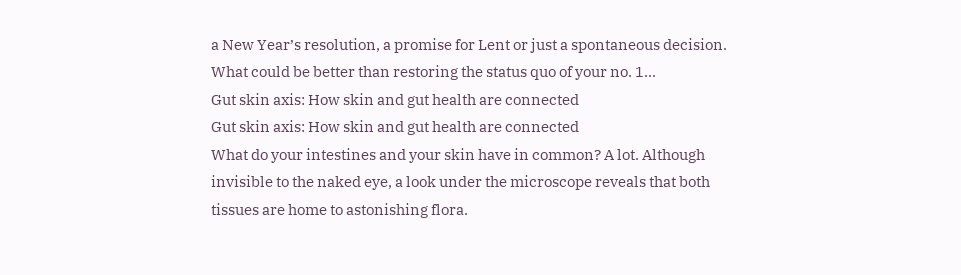a New Year’s resolution, a promise for Lent or just a spontaneous decision. What could be better than restoring the status quo of your no. 1...
Gut skin axis: How skin and gut health are connected
Gut skin axis: How skin and gut health are connected
What do your intestines and your skin have in common? A lot. Although invisible to the naked eye, a look under the microscope reveals that both tissues are home to astonishing flora.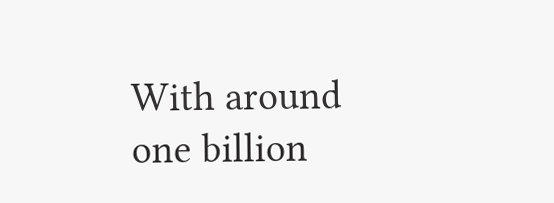With around one billion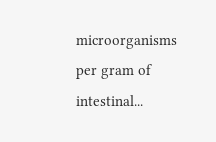microorganisms per gram of intestinal...